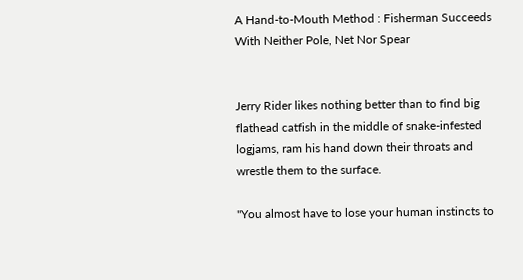A Hand-to-Mouth Method : Fisherman Succeeds With Neither Pole, Net Nor Spear


Jerry Rider likes nothing better than to find big flathead catfish in the middle of snake-infested logjams, ram his hand down their throats and wrestle them to the surface.

"You almost have to lose your human instincts to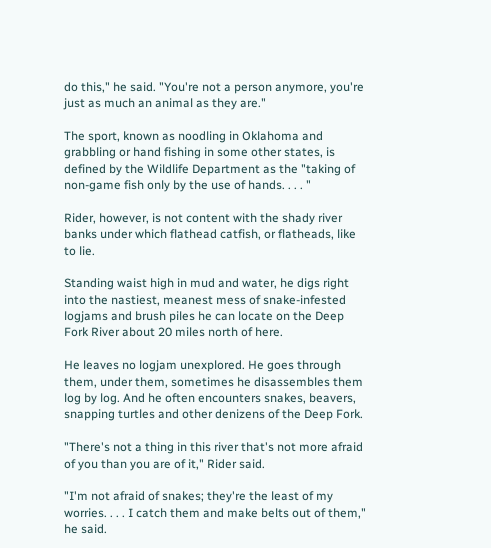do this," he said. "You're not a person anymore, you're just as much an animal as they are."

The sport, known as noodling in Oklahoma and grabbling or hand fishing in some other states, is defined by the Wildlife Department as the "taking of non-game fish only by the use of hands. . . . "

Rider, however, is not content with the shady river banks under which flathead catfish, or flatheads, like to lie.

Standing waist high in mud and water, he digs right into the nastiest, meanest mess of snake-infested logjams and brush piles he can locate on the Deep Fork River about 20 miles north of here.

He leaves no logjam unexplored. He goes through them, under them, sometimes he disassembles them log by log. And he often encounters snakes, beavers, snapping turtles and other denizens of the Deep Fork.

"There's not a thing in this river that's not more afraid of you than you are of it," Rider said.

"I'm not afraid of snakes; they're the least of my worries. . . . I catch them and make belts out of them," he said.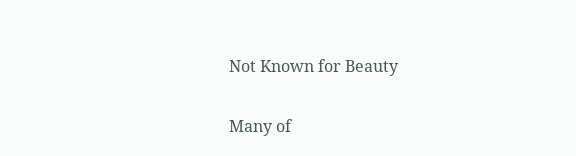Not Known for Beauty

Many of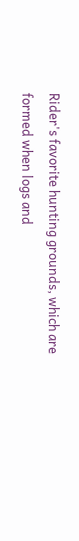Rider's favorite hunting grounds, which are formed when logs and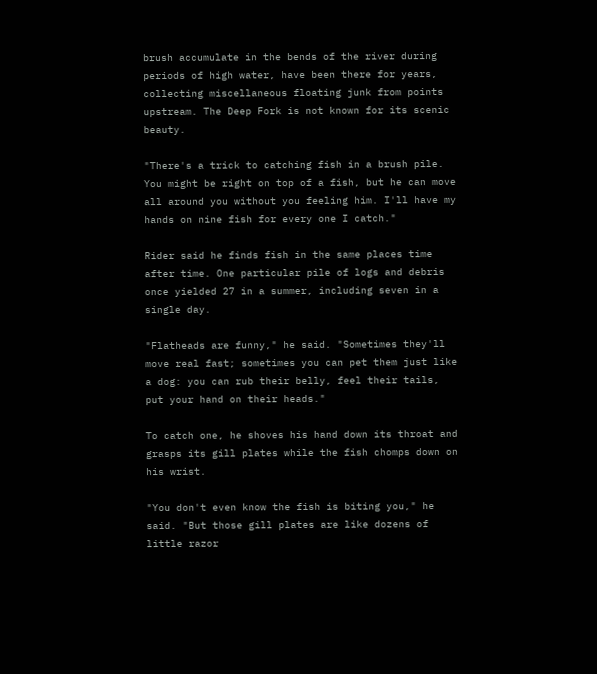brush accumulate in the bends of the river during periods of high water, have been there for years, collecting miscellaneous floating junk from points upstream. The Deep Fork is not known for its scenic beauty.

"There's a trick to catching fish in a brush pile. You might be right on top of a fish, but he can move all around you without you feeling him. I'll have my hands on nine fish for every one I catch."

Rider said he finds fish in the same places time after time. One particular pile of logs and debris once yielded 27 in a summer, including seven in a single day.

"Flatheads are funny," he said. "Sometimes they'll move real fast; sometimes you can pet them just like a dog: you can rub their belly, feel their tails, put your hand on their heads."

To catch one, he shoves his hand down its throat and grasps its gill plates while the fish chomps down on his wrist.

"You don't even know the fish is biting you," he said. "But those gill plates are like dozens of little razor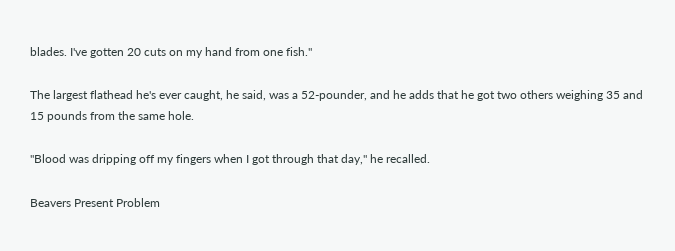blades. I've gotten 20 cuts on my hand from one fish."

The largest flathead he's ever caught, he said, was a 52-pounder, and he adds that he got two others weighing 35 and 15 pounds from the same hole.

"Blood was dripping off my fingers when I got through that day," he recalled.

Beavers Present Problem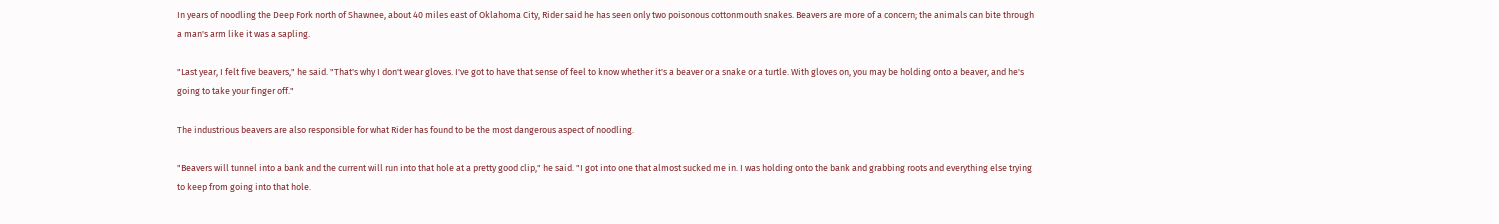In years of noodling the Deep Fork north of Shawnee, about 40 miles east of Oklahoma City, Rider said he has seen only two poisonous cottonmouth snakes. Beavers are more of a concern; the animals can bite through a man's arm like it was a sapling.

"Last year, I felt five beavers," he said. "That's why I don't wear gloves. I've got to have that sense of feel to know whether it's a beaver or a snake or a turtle. With gloves on, you may be holding onto a beaver, and he's going to take your finger off."

The industrious beavers are also responsible for what Rider has found to be the most dangerous aspect of noodling.

"Beavers will tunnel into a bank and the current will run into that hole at a pretty good clip," he said. "I got into one that almost sucked me in. I was holding onto the bank and grabbing roots and everything else trying to keep from going into that hole.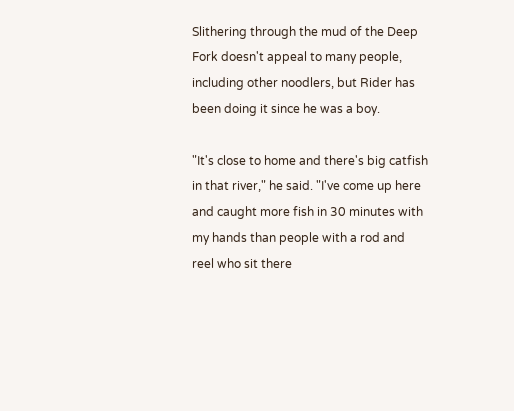Slithering through the mud of the Deep Fork doesn't appeal to many people, including other noodlers, but Rider has been doing it since he was a boy.

"It's close to home and there's big catfish in that river," he said. "I've come up here and caught more fish in 30 minutes with my hands than people with a rod and reel who sit there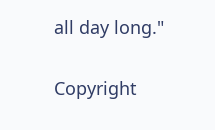all day long."

Copyright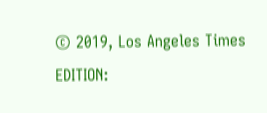© 2019, Los Angeles Times
EDITION: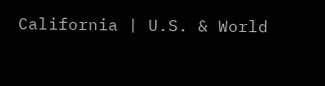California | U.S. & World